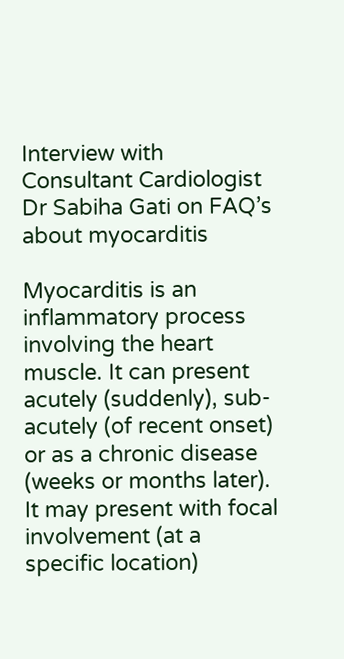Interview with Consultant Cardiologist Dr Sabiha Gati on FAQ’s about myocarditis

Myocarditis is an inflammatory process involving the heart muscle. It can present acutely (suddenly), sub-acutely (of recent onset) or as a chronic disease (weeks or months later). It may present with focal involvement (at a specific location)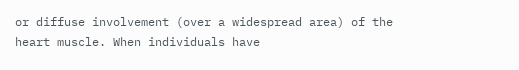or diffuse involvement (over a widespread area) of the heart muscle. When individuals have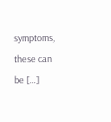symptoms, these can be […]